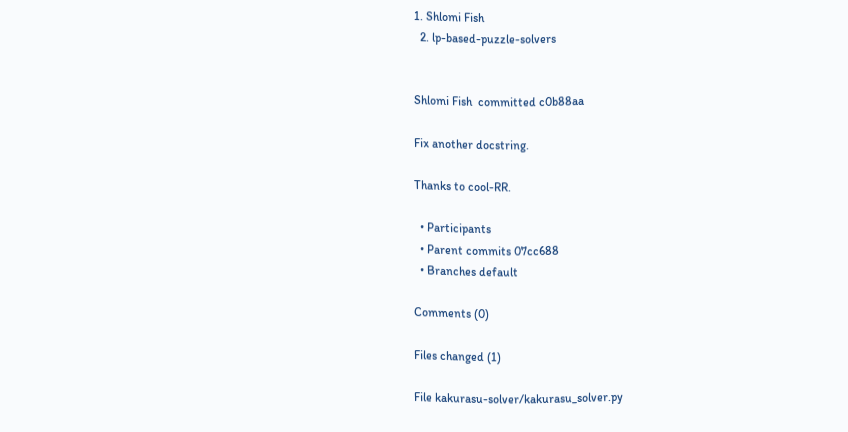1. Shlomi Fish
  2. lp-based-puzzle-solvers


Shlomi Fish  committed c0b88aa

Fix another docstring.

Thanks to cool-RR.

  • Participants
  • Parent commits 07cc688
  • Branches default

Comments (0)

Files changed (1)

File kakurasu-solver/kakurasu_solver.py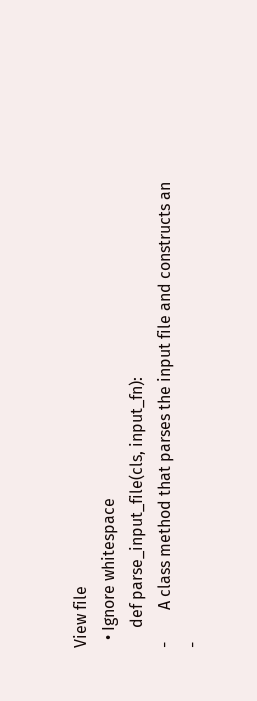View file
  • Ignore whitespace
     def parse_input_file(cls, input_fn):
-        A class method that parses the input file and constructs an
-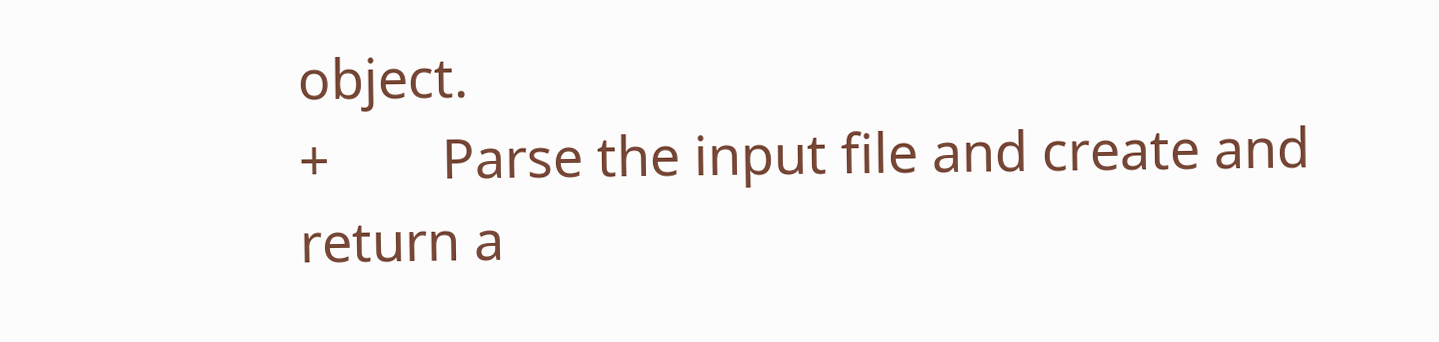object.
+        Parse the input file and create and return a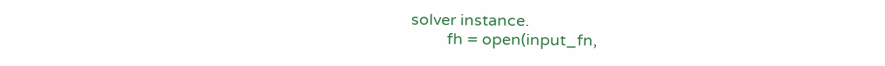solver instance.
         fh = open(input_fn,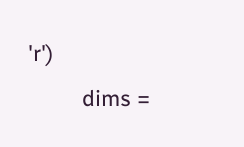'r')
         dims =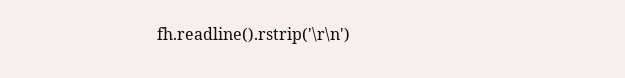fh.readline().rstrip('\r\n')